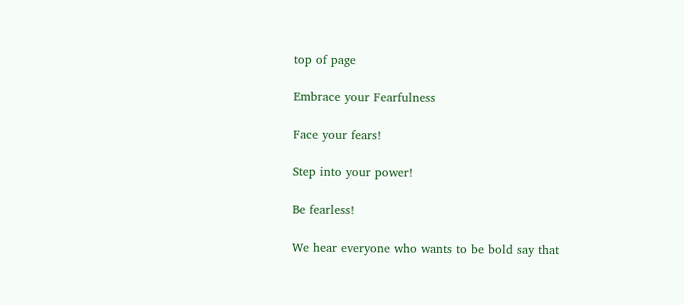top of page

Embrace your Fearfulness

Face your fears!

Step into your power!

Be fearless!

We hear everyone who wants to be bold say that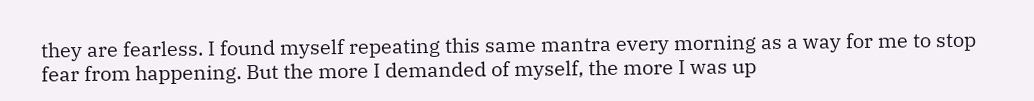they are fearless. I found myself repeating this same mantra every morning as a way for me to stop fear from happening. But the more I demanded of myself, the more I was up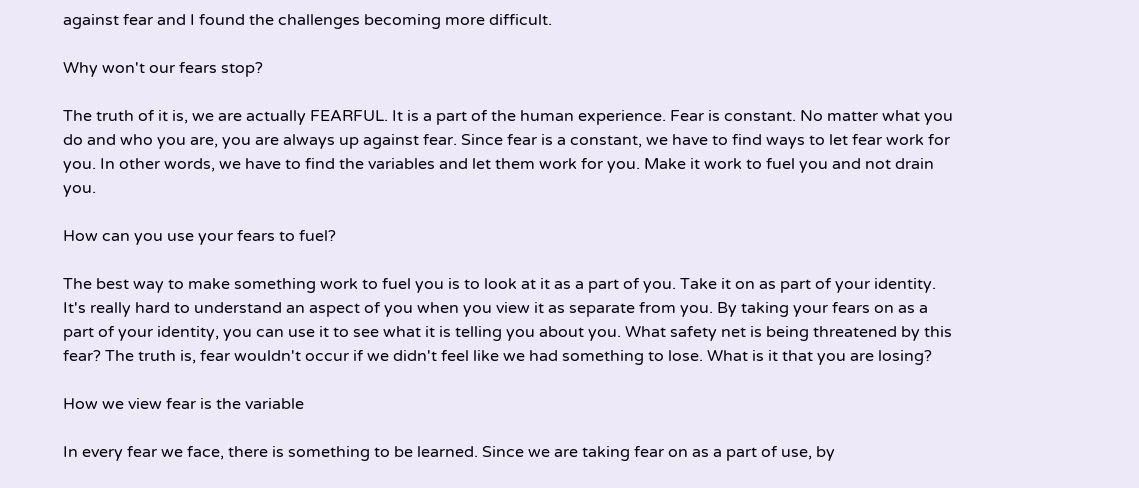against fear and I found the challenges becoming more difficult.

Why won't our fears stop?

The truth of it is, we are actually FEARFUL. It is a part of the human experience. Fear is constant. No matter what you do and who you are, you are always up against fear. Since fear is a constant, we have to find ways to let fear work for you. In other words, we have to find the variables and let them work for you. Make it work to fuel you and not drain you.

How can you use your fears to fuel?

The best way to make something work to fuel you is to look at it as a part of you. Take it on as part of your identity. It's really hard to understand an aspect of you when you view it as separate from you. By taking your fears on as a part of your identity, you can use it to see what it is telling you about you. What safety net is being threatened by this fear? The truth is, fear wouldn't occur if we didn't feel like we had something to lose. What is it that you are losing?

How we view fear is the variable

In every fear we face, there is something to be learned. Since we are taking fear on as a part of use, by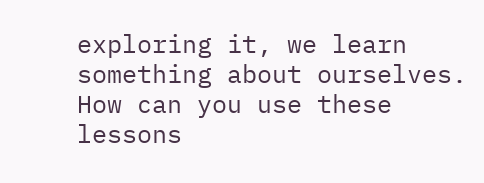exploring it, we learn something about ourselves. How can you use these lessons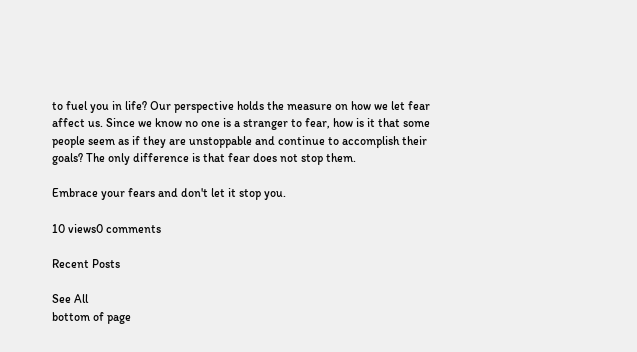to fuel you in life? Our perspective holds the measure on how we let fear affect us. Since we know no one is a stranger to fear, how is it that some people seem as if they are unstoppable and continue to accomplish their goals? The only difference is that fear does not stop them.

Embrace your fears and don't let it stop you.

10 views0 comments

Recent Posts

See All
bottom of page